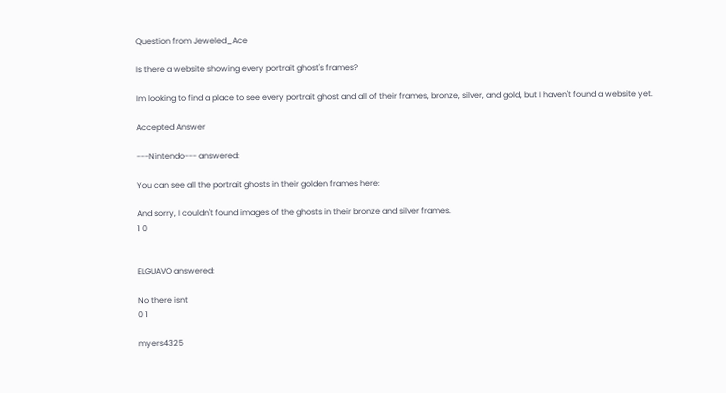Question from Jeweled_Ace

Is there a website showing every portrait ghost's frames?

Im looking to find a place to see every portrait ghost and all of their frames, bronze, silver, and gold, but I haven't found a website yet.

Accepted Answer

---Nintendo--- answered:

You can see all the portrait ghosts in their golden frames here:

And sorry, I couldn't found images of the ghosts in their bronze and silver frames.
1 0


ELGUAVO answered:

No there isnt
0 1

myers4325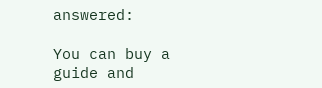answered:

You can buy a guide and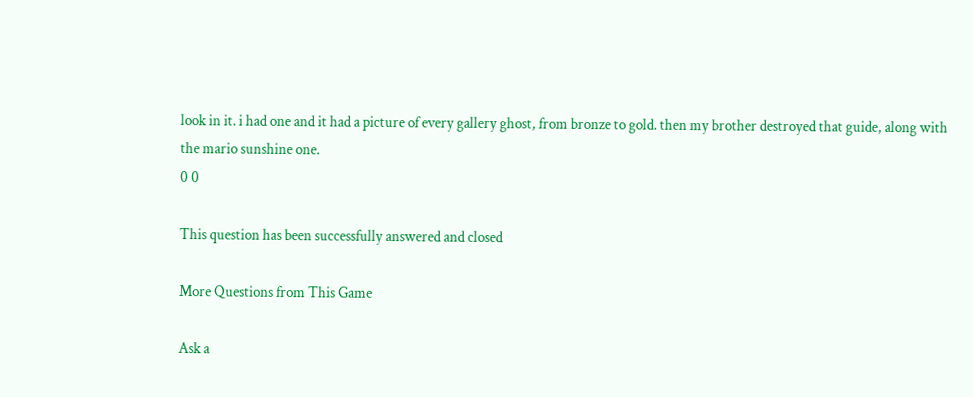look in it. i had one and it had a picture of every gallery ghost, from bronze to gold. then my brother destroyed that guide, along with the mario sunshine one.
0 0

This question has been successfully answered and closed

More Questions from This Game

Ask a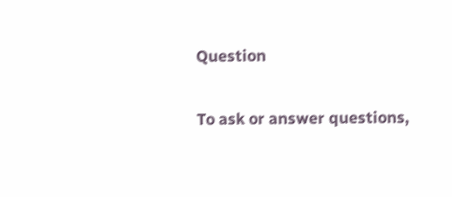Question

To ask or answer questions,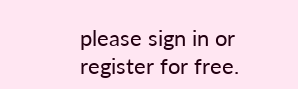please sign in or register for free.